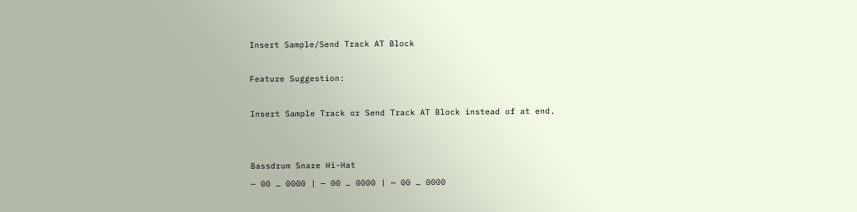Insert Sample/Send Track AT Block

Feature Suggestion:

Insert Sample Track or Send Track AT Block instead of at end.


Bassdrum Snare Hi-Hat
— 00 … 0000 | — 00 … 0000 | — 00 … 0000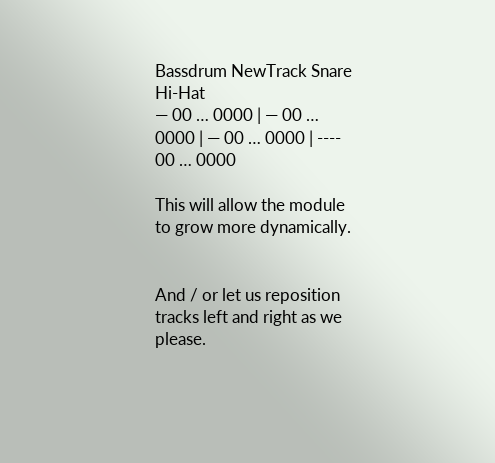Bassdrum NewTrack Snare Hi-Hat
— 00 … 0000 | — 00 … 0000 | — 00 … 0000 | ---- 00 … 0000

This will allow the module to grow more dynamically.


And / or let us reposition tracks left and right as we please.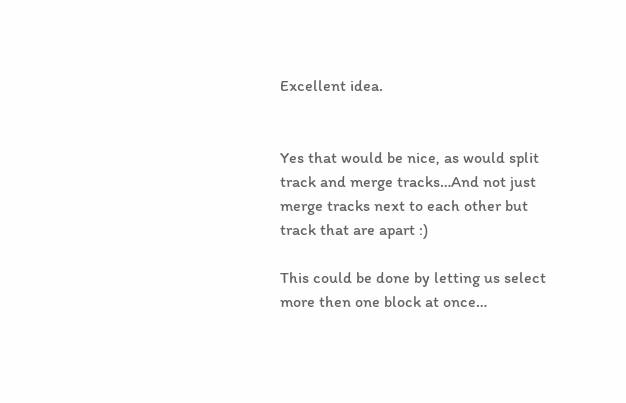Excellent idea.


Yes that would be nice, as would split track and merge tracks…And not just merge tracks next to each other but track that are apart :)

This could be done by letting us select more then one block at once…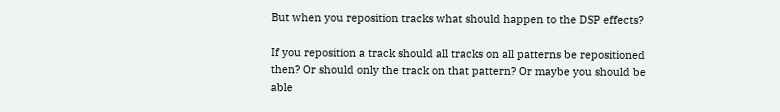But when you reposition tracks what should happen to the DSP effects?

If you reposition a track should all tracks on all patterns be repositioned then? Or should only the track on that pattern? Or maybe you should be able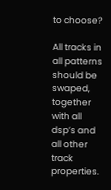to choose?

All tracks in all patterns should be swaped, together with all dsp’s and all other track properties.